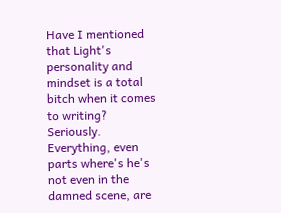Have I mentioned that Light's personality and mindset is a total bitch when it comes to writing? Seriously. Everything, even parts where's he's not even in the damned scene, are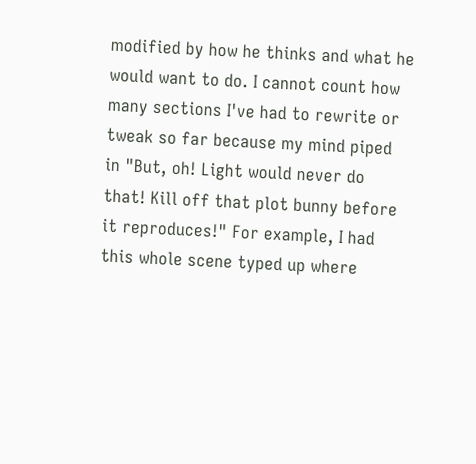modified by how he thinks and what he would want to do. I cannot count how many sections I've had to rewrite or tweak so far because my mind piped in "But, oh! Light would never do that! Kill off that plot bunny before it reproduces!" For example, I had this whole scene typed up where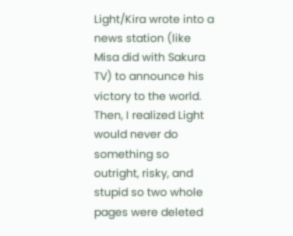Light/Kira wrote into a news station (like Misa did with Sakura TV) to announce his victory to the world. Then, I realized Light would never do something so outright, risky, and stupid so two whole pages were deleted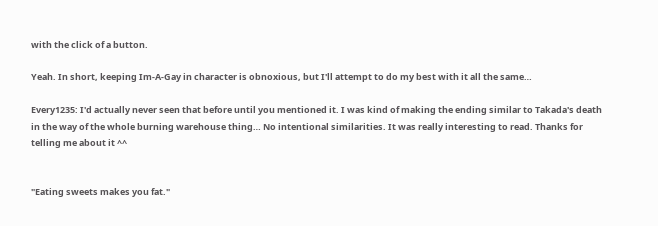with the click of a button.

Yeah. In short, keeping Im-A-Gay in character is obnoxious, but I'll attempt to do my best with it all the same…

Every1235: I'd actually never seen that before until you mentioned it. I was kind of making the ending similar to Takada's death in the way of the whole burning warehouse thing… No intentional similarities. It was really interesting to read. Thanks for telling me about it ^^


"Eating sweets makes you fat."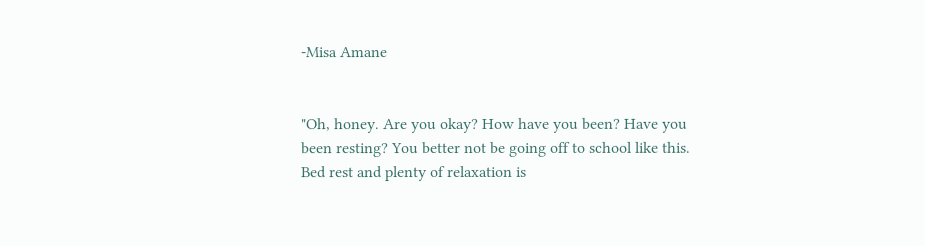-Misa Amane


"Oh, honey. Are you okay? How have you been? Have you been resting? You better not be going off to school like this. Bed rest and plenty of relaxation is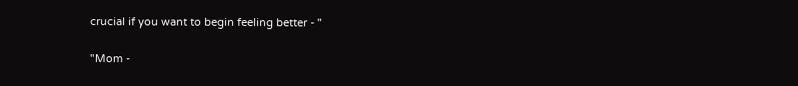crucial if you want to begin feeling better - "

"Mom -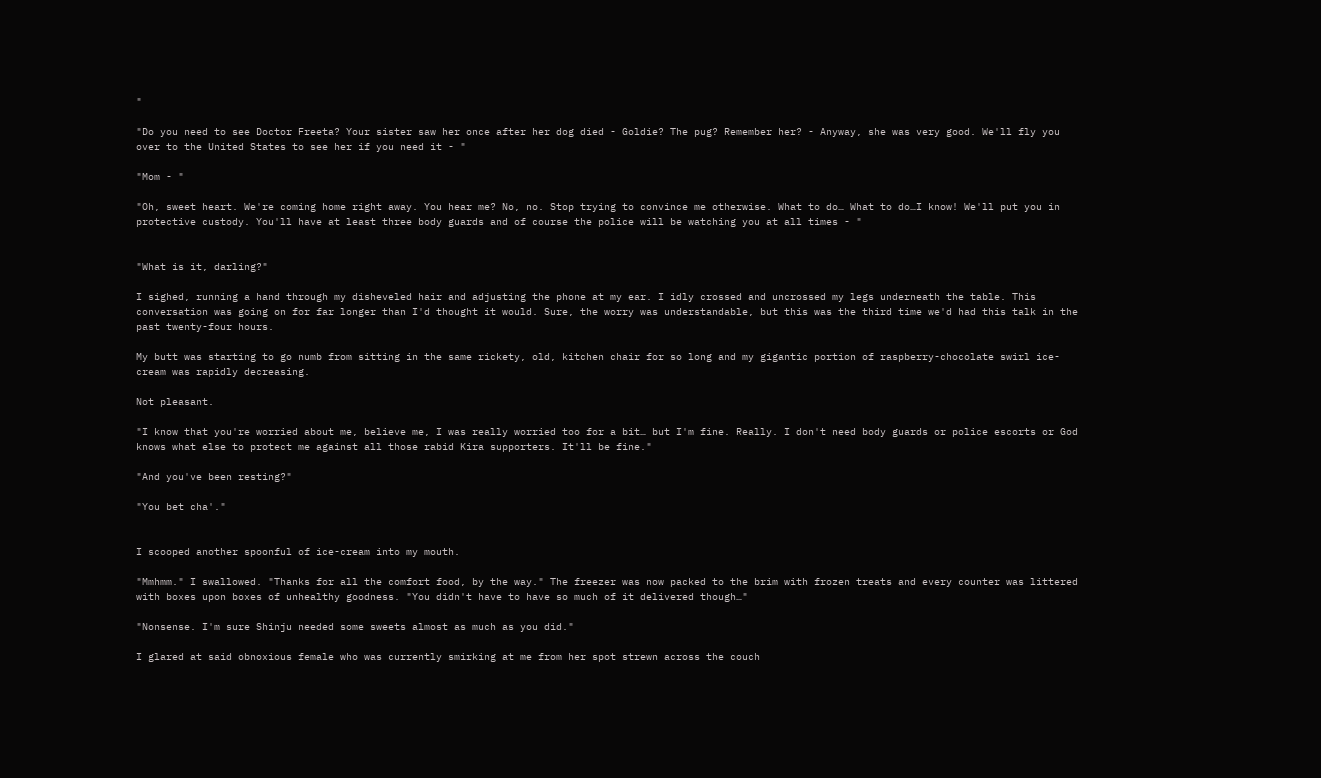"

"Do you need to see Doctor Freeta? Your sister saw her once after her dog died - Goldie? The pug? Remember her? - Anyway, she was very good. We'll fly you over to the United States to see her if you need it - "

"Mom - "

"Oh, sweet heart. We're coming home right away. You hear me? No, no. Stop trying to convince me otherwise. What to do… What to do…I know! We'll put you in protective custody. You'll have at least three body guards and of course the police will be watching you at all times - "


"What is it, darling?"

I sighed, running a hand through my disheveled hair and adjusting the phone at my ear. I idly crossed and uncrossed my legs underneath the table. This conversation was going on for far longer than I'd thought it would. Sure, the worry was understandable, but this was the third time we'd had this talk in the past twenty-four hours.

My butt was starting to go numb from sitting in the same rickety, old, kitchen chair for so long and my gigantic portion of raspberry-chocolate swirl ice-cream was rapidly decreasing.

Not pleasant.

"I know that you're worried about me, believe me, I was really worried too for a bit… but I'm fine. Really. I don't need body guards or police escorts or God knows what else to protect me against all those rabid Kira supporters. It'll be fine."

"And you've been resting?"

"You bet cha'."


I scooped another spoonful of ice-cream into my mouth.

"Mmhmm." I swallowed. "Thanks for all the comfort food, by the way." The freezer was now packed to the brim with frozen treats and every counter was littered with boxes upon boxes of unhealthy goodness. "You didn't have to have so much of it delivered though…"

"Nonsense. I'm sure Shinju needed some sweets almost as much as you did."

I glared at said obnoxious female who was currently smirking at me from her spot strewn across the couch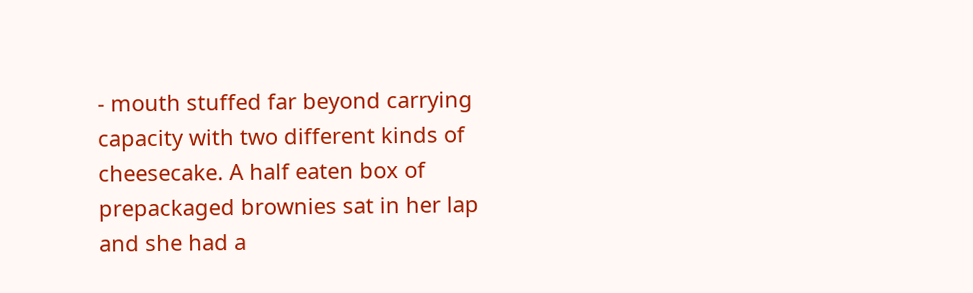- mouth stuffed far beyond carrying capacity with two different kinds of cheesecake. A half eaten box of prepackaged brownies sat in her lap and she had a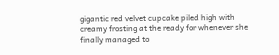gigantic red velvet cupcake piled high with creamy frosting at the ready for whenever she finally managed to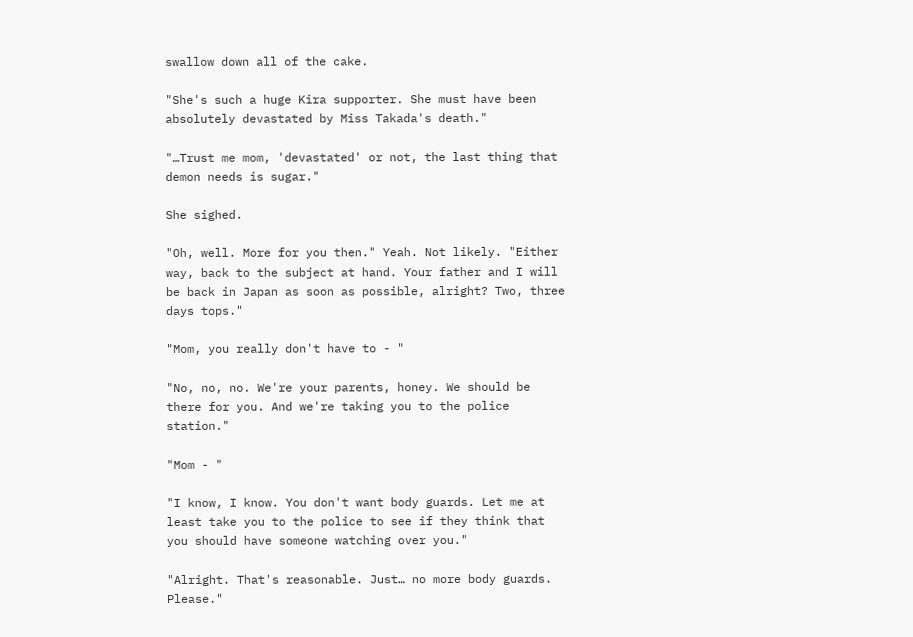swallow down all of the cake.

"She's such a huge Kira supporter. She must have been absolutely devastated by Miss Takada's death."

"…Trust me mom, 'devastated' or not, the last thing that demon needs is sugar."

She sighed.

"Oh, well. More for you then." Yeah. Not likely. "Either way, back to the subject at hand. Your father and I will be back in Japan as soon as possible, alright? Two, three days tops."

"Mom, you really don't have to - "

"No, no, no. We're your parents, honey. We should be there for you. And we're taking you to the police station."

"Mom - "

"I know, I know. You don't want body guards. Let me at least take you to the police to see if they think that you should have someone watching over you."

"Alright. That's reasonable. Just… no more body guards. Please."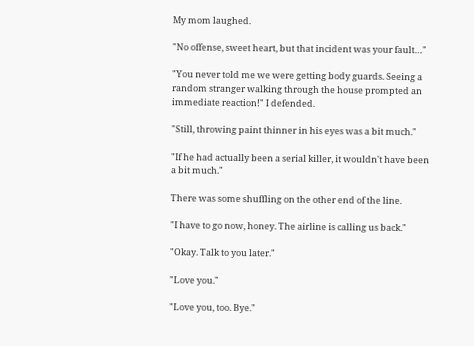My mom laughed.

"No offense, sweet heart, but that incident was your fault…"

"You never told me we were getting body guards. Seeing a random stranger walking through the house prompted an immediate reaction!" I defended.

"Still, throwing paint thinner in his eyes was a bit much."

"If he had actually been a serial killer, it wouldn't have been a bit much."

There was some shuffling on the other end of the line.

"I have to go now, honey. The airline is calling us back."

"Okay. Talk to you later."

"Love you."

"Love you, too. Bye."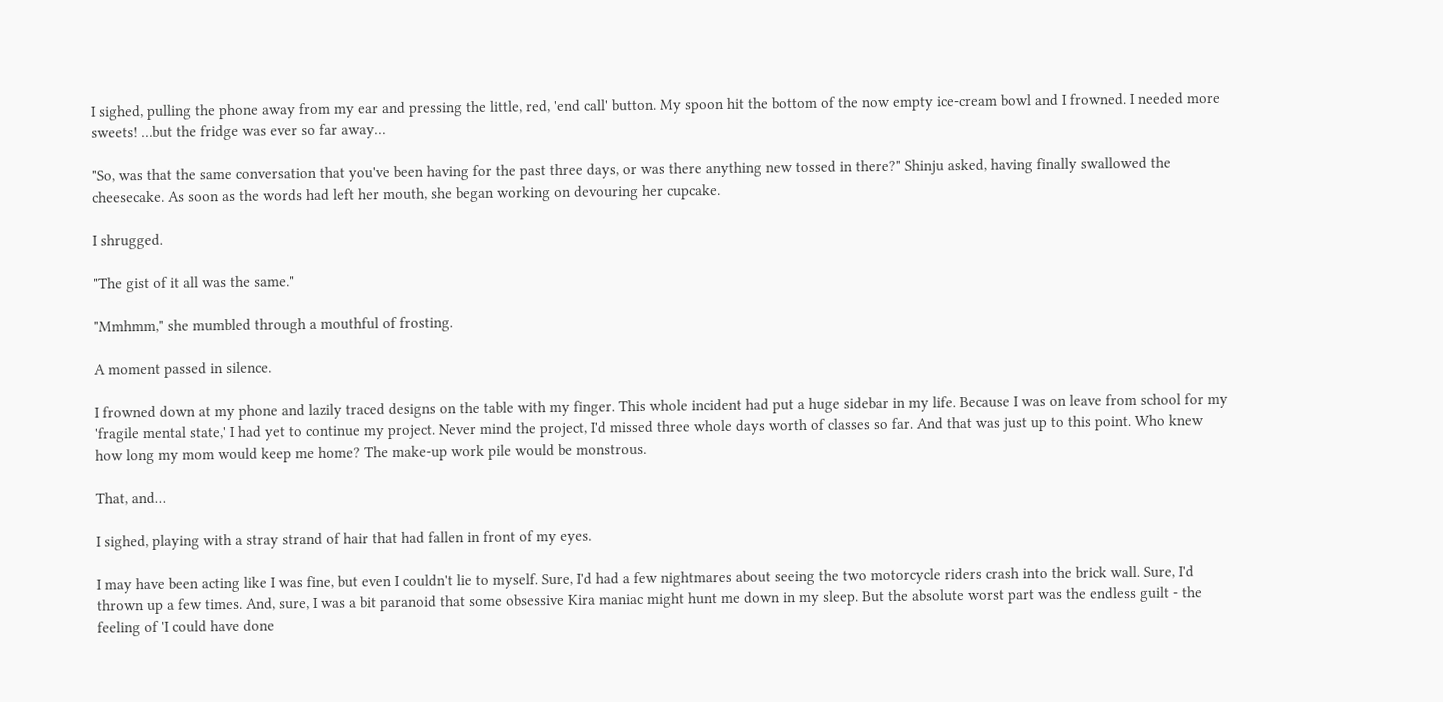I sighed, pulling the phone away from my ear and pressing the little, red, 'end call' button. My spoon hit the bottom of the now empty ice-cream bowl and I frowned. I needed more sweets! …but the fridge was ever so far away…

"So, was that the same conversation that you've been having for the past three days, or was there anything new tossed in there?" Shinju asked, having finally swallowed the cheesecake. As soon as the words had left her mouth, she began working on devouring her cupcake.

I shrugged.

"The gist of it all was the same."

"Mmhmm," she mumbled through a mouthful of frosting.

A moment passed in silence.

I frowned down at my phone and lazily traced designs on the table with my finger. This whole incident had put a huge sidebar in my life. Because I was on leave from school for my 'fragile mental state,' I had yet to continue my project. Never mind the project, I'd missed three whole days worth of classes so far. And that was just up to this point. Who knew how long my mom would keep me home? The make-up work pile would be monstrous.

That, and…

I sighed, playing with a stray strand of hair that had fallen in front of my eyes.

I may have been acting like I was fine, but even I couldn't lie to myself. Sure, I'd had a few nightmares about seeing the two motorcycle riders crash into the brick wall. Sure, I'd thrown up a few times. And, sure, I was a bit paranoid that some obsessive Kira maniac might hunt me down in my sleep. But the absolute worst part was the endless guilt - the feeling of 'I could have done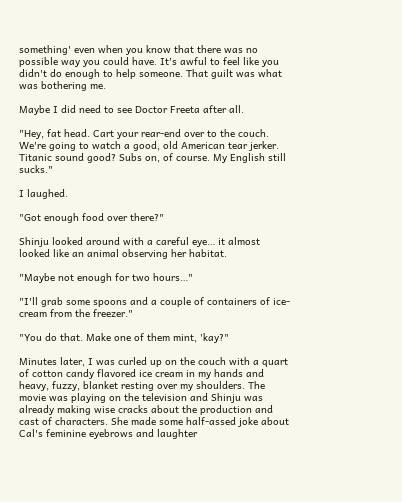something' even when you know that there was no possible way you could have. It's awful to feel like you didn't do enough to help someone. That guilt was what was bothering me.

Maybe I did need to see Doctor Freeta after all.

"Hey, fat head. Cart your rear-end over to the couch. We're going to watch a good, old American tear jerker. Titanic sound good? Subs on, of course. My English still sucks."

I laughed.

"Got enough food over there?"

Shinju looked around with a careful eye… it almost looked like an animal observing her habitat.

"Maybe not enough for two hours…"

"I'll grab some spoons and a couple of containers of ice-cream from the freezer."

"You do that. Make one of them mint, 'kay?"

Minutes later, I was curled up on the couch with a quart of cotton candy flavored ice cream in my hands and heavy, fuzzy, blanket resting over my shoulders. The movie was playing on the television and Shinju was already making wise cracks about the production and cast of characters. She made some half-assed joke about Cal's feminine eyebrows and laughter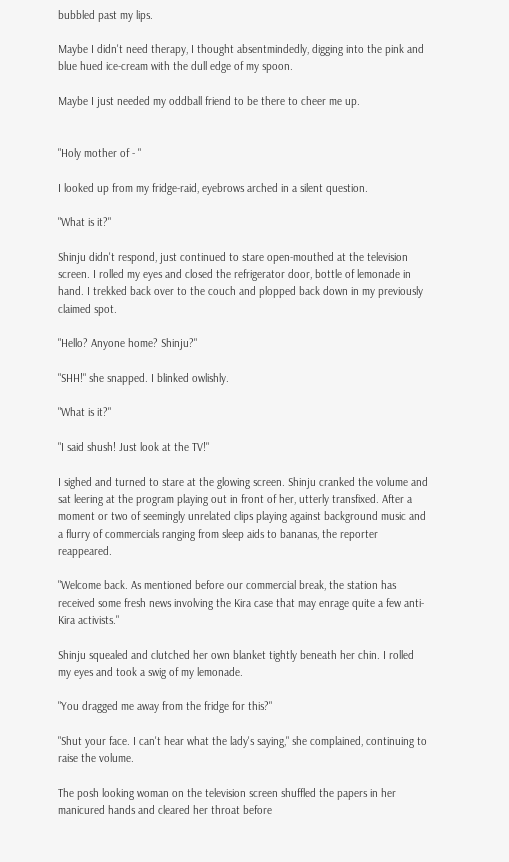bubbled past my lips.

Maybe I didn't need therapy, I thought absentmindedly, digging into the pink and blue hued ice-cream with the dull edge of my spoon.

Maybe I just needed my oddball friend to be there to cheer me up.


"Holy mother of - "

I looked up from my fridge-raid, eyebrows arched in a silent question.

"What is it?"

Shinju didn't respond, just continued to stare open-mouthed at the television screen. I rolled my eyes and closed the refrigerator door, bottle of lemonade in hand. I trekked back over to the couch and plopped back down in my previously claimed spot.

"Hello? Anyone home? Shinju?"

"SHH!" she snapped. I blinked owlishly.

"What is it?"

"I said shush! Just look at the TV!"

I sighed and turned to stare at the glowing screen. Shinju cranked the volume and sat leering at the program playing out in front of her, utterly transfixed. After a moment or two of seemingly unrelated clips playing against background music and a flurry of commercials ranging from sleep aids to bananas, the reporter reappeared.

"Welcome back. As mentioned before our commercial break, the station has received some fresh news involving the Kira case that may enrage quite a few anti-Kira activists."

Shinju squealed and clutched her own blanket tightly beneath her chin. I rolled my eyes and took a swig of my lemonade.

"You dragged me away from the fridge for this?"

"Shut your face. I can't hear what the lady's saying," she complained, continuing to raise the volume.

The posh looking woman on the television screen shuffled the papers in her manicured hands and cleared her throat before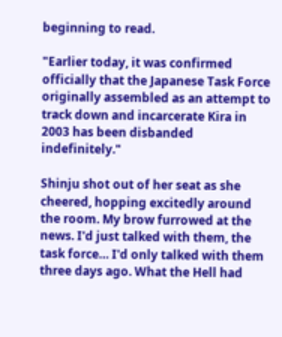beginning to read.

"Earlier today, it was confirmed officially that the Japanese Task Force originally assembled as an attempt to track down and incarcerate Kira in 2003 has been disbanded indefinitely."

Shinju shot out of her seat as she cheered, hopping excitedly around the room. My brow furrowed at the news. I'd just talked with them, the task force… I'd only talked with them three days ago. What the Hell had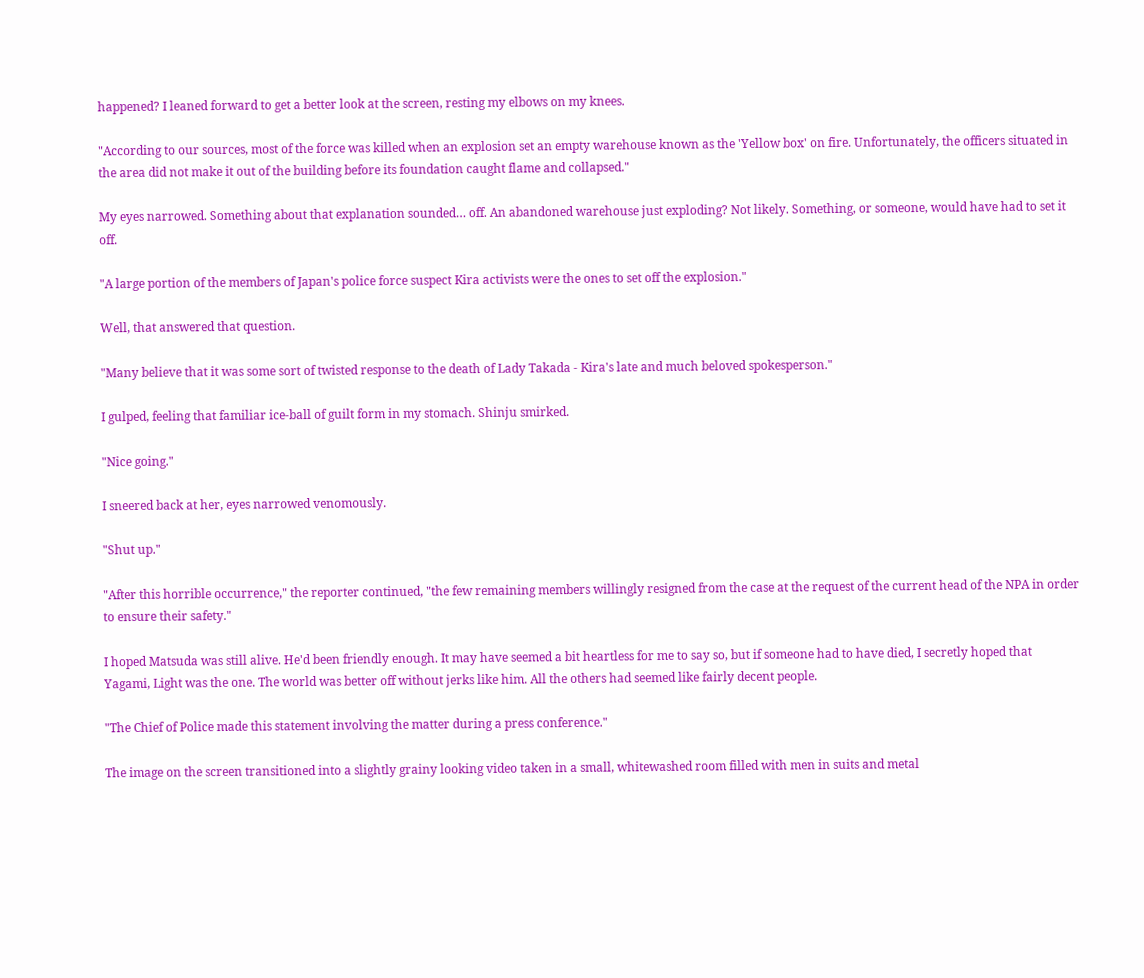happened? I leaned forward to get a better look at the screen, resting my elbows on my knees.

"According to our sources, most of the force was killed when an explosion set an empty warehouse known as the 'Yellow box' on fire. Unfortunately, the officers situated in the area did not make it out of the building before its foundation caught flame and collapsed."

My eyes narrowed. Something about that explanation sounded… off. An abandoned warehouse just exploding? Not likely. Something, or someone, would have had to set it off.

"A large portion of the members of Japan's police force suspect Kira activists were the ones to set off the explosion."

Well, that answered that question.

"Many believe that it was some sort of twisted response to the death of Lady Takada - Kira's late and much beloved spokesperson."

I gulped, feeling that familiar ice-ball of guilt form in my stomach. Shinju smirked.

"Nice going."

I sneered back at her, eyes narrowed venomously.

"Shut up."

"After this horrible occurrence," the reporter continued, "the few remaining members willingly resigned from the case at the request of the current head of the NPA in order to ensure their safety."

I hoped Matsuda was still alive. He'd been friendly enough. It may have seemed a bit heartless for me to say so, but if someone had to have died, I secretly hoped that Yagami, Light was the one. The world was better off without jerks like him. All the others had seemed like fairly decent people.

"The Chief of Police made this statement involving the matter during a press conference."

The image on the screen transitioned into a slightly grainy looking video taken in a small, whitewashed room filled with men in suits and metal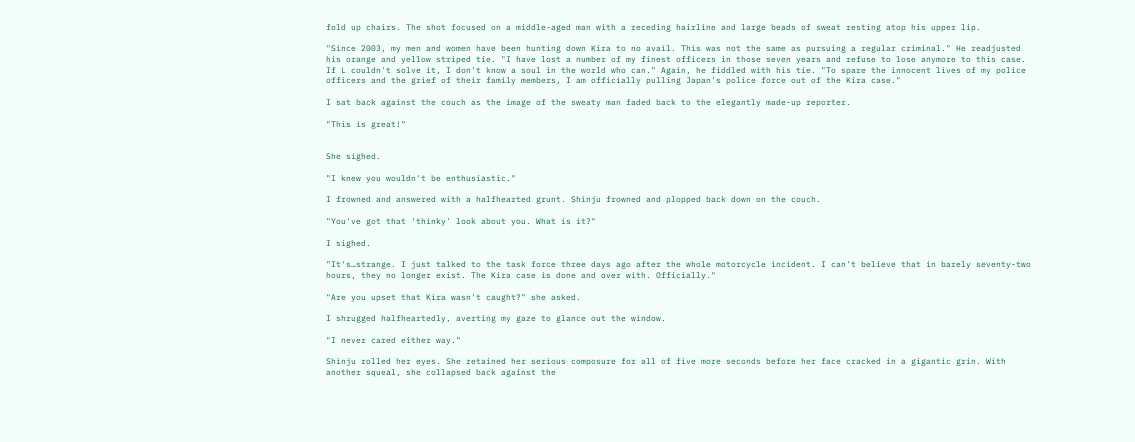fold up chairs. The shot focused on a middle-aged man with a receding hairline and large beads of sweat resting atop his upper lip.

"Since 2003, my men and women have been hunting down Kira to no avail. This was not the same as pursuing a regular criminal." He readjusted his orange and yellow striped tie. "I have lost a number of my finest officers in those seven years and refuse to lose anymore to this case. If L couldn't solve it, I don't know a soul in the world who can." Again, he fiddled with his tie. "To spare the innocent lives of my police officers and the grief of their family members, I am officially pulling Japan's police force out of the Kira case."

I sat back against the couch as the image of the sweaty man faded back to the elegantly made-up reporter.

"This is great!"


She sighed.

"I knew you wouldn't be enthusiastic."

I frowned and answered with a halfhearted grunt. Shinju frowned and plopped back down on the couch.

"You've got that 'thinky' look about you. What is it?"

I sighed.

"It's…strange. I just talked to the task force three days ago after the whole motorcycle incident. I can't believe that in barely seventy-two hours, they no longer exist. The Kira case is done and over with. Officially."

"Are you upset that Kira wasn't caught?" she asked.

I shrugged halfheartedly, averting my gaze to glance out the window.

"I never cared either way."

Shinju rolled her eyes. She retained her serious composure for all of five more seconds before her face cracked in a gigantic grin. With another squeal, she collapsed back against the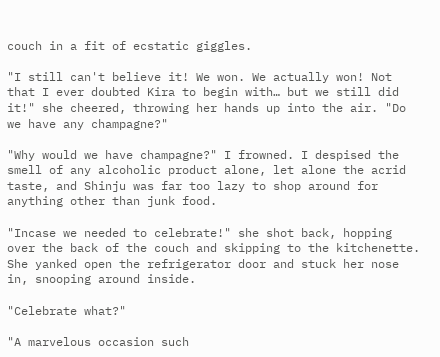couch in a fit of ecstatic giggles.

"I still can't believe it! We won. We actually won! Not that I ever doubted Kira to begin with… but we still did it!" she cheered, throwing her hands up into the air. "Do we have any champagne?"

"Why would we have champagne?" I frowned. I despised the smell of any alcoholic product alone, let alone the acrid taste, and Shinju was far too lazy to shop around for anything other than junk food.

"Incase we needed to celebrate!" she shot back, hopping over the back of the couch and skipping to the kitchenette. She yanked open the refrigerator door and stuck her nose in, snooping around inside.

"Celebrate what?"

"A marvelous occasion such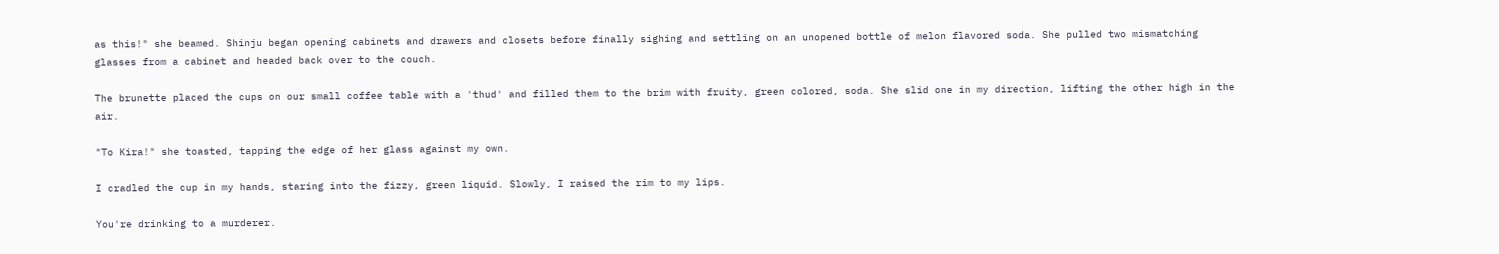as this!" she beamed. Shinju began opening cabinets and drawers and closets before finally sighing and settling on an unopened bottle of melon flavored soda. She pulled two mismatching glasses from a cabinet and headed back over to the couch.

The brunette placed the cups on our small coffee table with a 'thud' and filled them to the brim with fruity, green colored, soda. She slid one in my direction, lifting the other high in the air.

"To Kira!" she toasted, tapping the edge of her glass against my own.

I cradled the cup in my hands, staring into the fizzy, green liquid. Slowly, I raised the rim to my lips.

You're drinking to a murderer.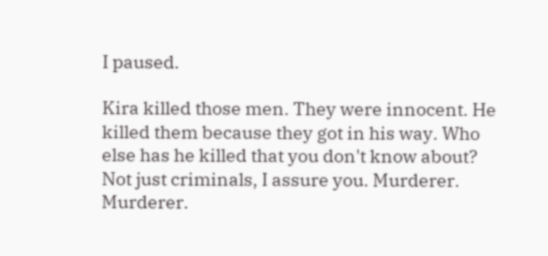I paused.

Kira killed those men. They were innocent. He killed them because they got in his way. Who else has he killed that you don't know about? Not just criminals, I assure you. Murderer. Murderer.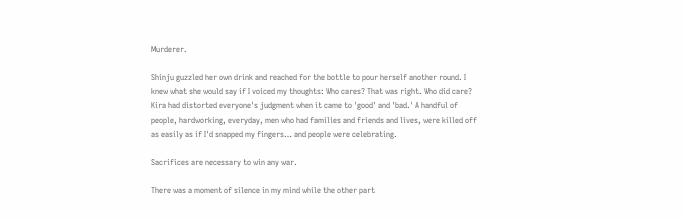Murderer.

Shinju guzzled her own drink and reached for the bottle to pour herself another round. I knew what she would say if I voiced my thoughts: Who cares? That was right. Who did care? Kira had distorted everyone's judgment when it came to 'good' and 'bad.' A handful of people, hardworking, everyday, men who had families and friends and lives, were killed off as easily as if I'd snapped my fingers… and people were celebrating.

Sacrifices are necessary to win any war.

There was a moment of silence in my mind while the other part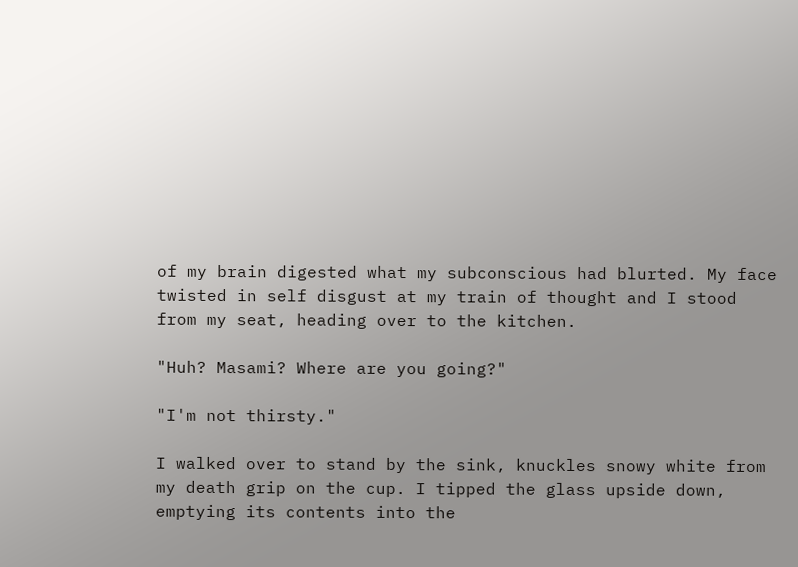of my brain digested what my subconscious had blurted. My face twisted in self disgust at my train of thought and I stood from my seat, heading over to the kitchen.

"Huh? Masami? Where are you going?"

"I'm not thirsty."

I walked over to stand by the sink, knuckles snowy white from my death grip on the cup. I tipped the glass upside down, emptying its contents into the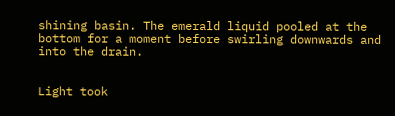shining basin. The emerald liquid pooled at the bottom for a moment before swirling downwards and into the drain.


Light took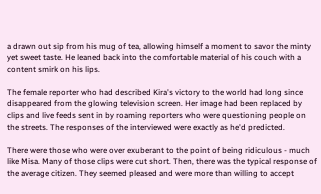a drawn out sip from his mug of tea, allowing himself a moment to savor the minty yet sweet taste. He leaned back into the comfortable material of his couch with a content smirk on his lips.

The female reporter who had described Kira's victory to the world had long since disappeared from the glowing television screen. Her image had been replaced by clips and live feeds sent in by roaming reporters who were questioning people on the streets. The responses of the interviewed were exactly as he'd predicted.

There were those who were over exuberant to the point of being ridiculous - much like Misa. Many of those clips were cut short. Then, there was the typical response of the average citizen. They seemed pleased and were more than willing to accept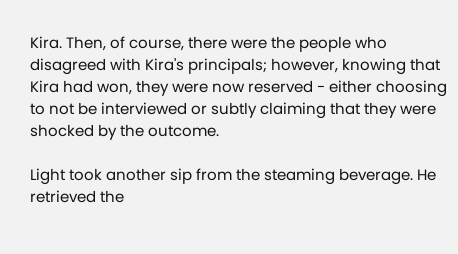Kira. Then, of course, there were the people who disagreed with Kira's principals; however, knowing that Kira had won, they were now reserved - either choosing to not be interviewed or subtly claiming that they were shocked by the outcome.

Light took another sip from the steaming beverage. He retrieved the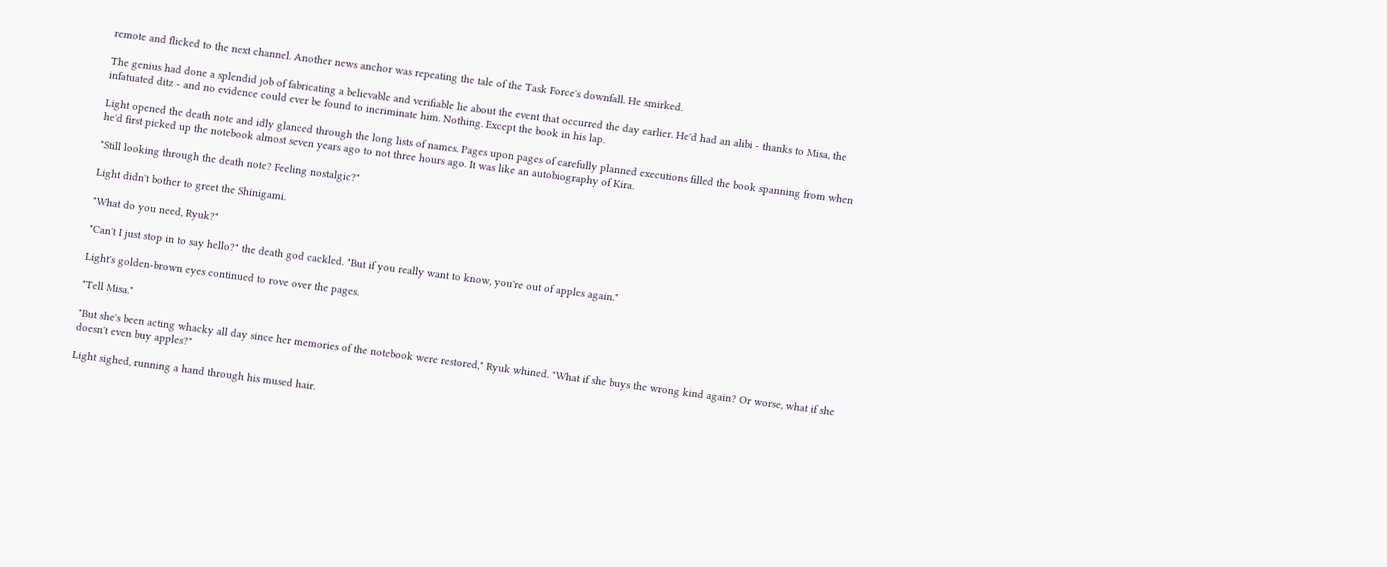remote and flicked to the next channel. Another news anchor was repeating the tale of the Task Force's downfall. He smirked.

The genius had done a splendid job of fabricating a believable and verifiable lie about the event that occurred the day earlier. He'd had an alibi - thanks to Misa, the infatuated ditz - and no evidence could ever be found to incriminate him. Nothing. Except the book in his lap.

Light opened the death note and idly glanced through the long lists of names. Pages upon pages of carefully planned executions filled the book spanning from when he'd first picked up the notebook almost seven years ago to not three hours ago. It was like an autobiography of Kira.

"Still looking through the death note? Feeling nostalgic?"

Light didn't bother to greet the Shinigami.

"What do you need, Ryuk?"

"Can't I just stop in to say hello?" the death god cackled. "But if you really want to know, you're out of apples again."

Light's golden-brown eyes continued to rove over the pages.

"Tell Misa."

"But she's been acting whacky all day since her memories of the notebook were restored," Ryuk whined. "What if she buys the wrong kind again? Or worse, what if she doesn't even buy apples?"

Light sighed, running a hand through his mused hair.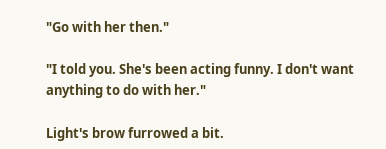"Go with her then."

"I told you. She's been acting funny. I don't want anything to do with her."

Light's brow furrowed a bit.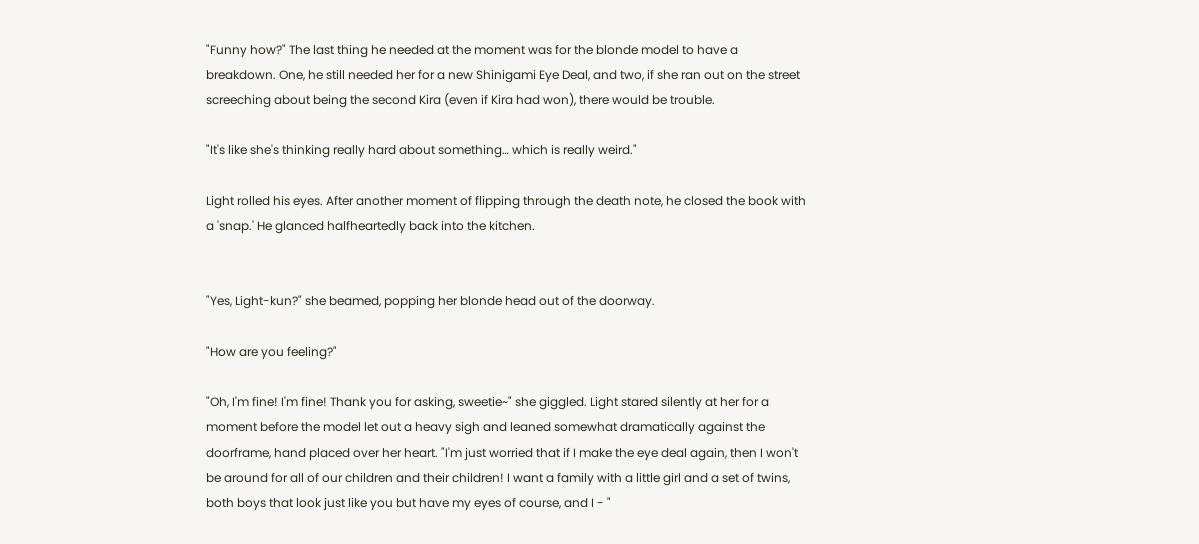"Funny how?" The last thing he needed at the moment was for the blonde model to have a breakdown. One, he still needed her for a new Shinigami Eye Deal, and two, if she ran out on the street screeching about being the second Kira (even if Kira had won), there would be trouble.

"It's like she's thinking really hard about something… which is really weird."

Light rolled his eyes. After another moment of flipping through the death note, he closed the book with a 'snap.' He glanced halfheartedly back into the kitchen.


"Yes, Light-kun?" she beamed, popping her blonde head out of the doorway.

"How are you feeling?"

"Oh, I'm fine! I'm fine! Thank you for asking, sweetie~" she giggled. Light stared silently at her for a moment before the model let out a heavy sigh and leaned somewhat dramatically against the doorframe, hand placed over her heart. "I'm just worried that if I make the eye deal again, then I won't be around for all of our children and their children! I want a family with a little girl and a set of twins, both boys that look just like you but have my eyes of course, and I - "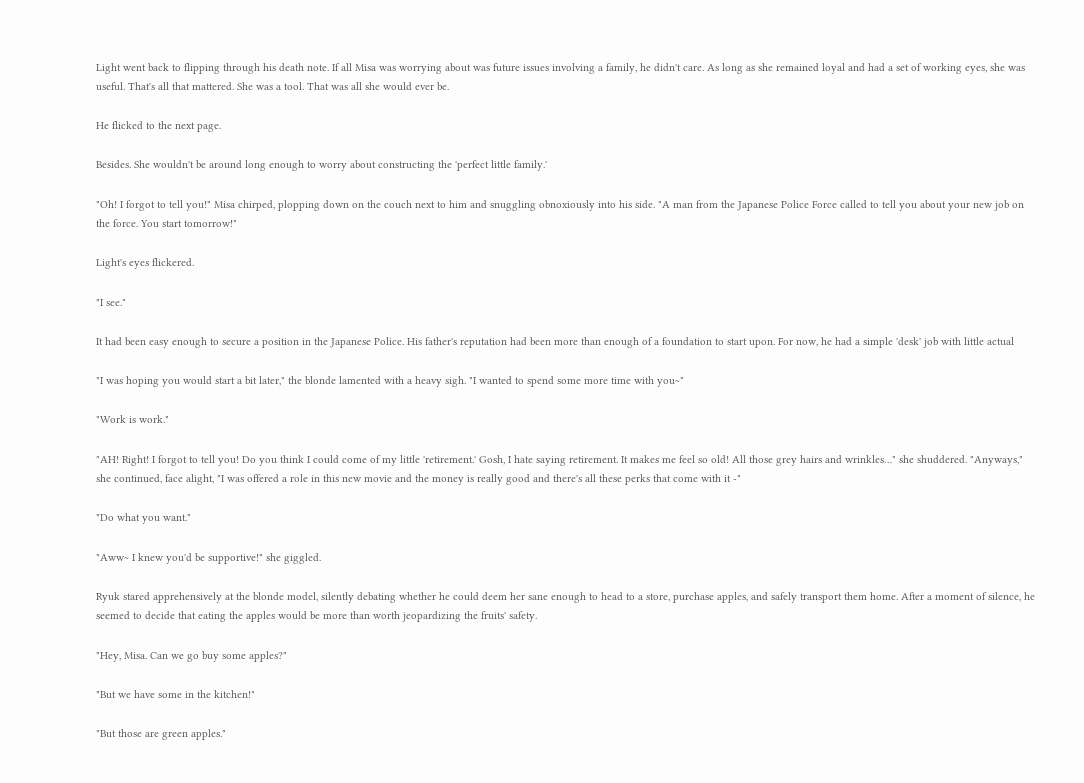Light went back to flipping through his death note. If all Misa was worrying about was future issues involving a family, he didn't care. As long as she remained loyal and had a set of working eyes, she was useful. That's all that mattered. She was a tool. That was all she would ever be.

He flicked to the next page.

Besides. She wouldn't be around long enough to worry about constructing the 'perfect little family.'

"Oh! I forgot to tell you!" Misa chirped, plopping down on the couch next to him and snuggling obnoxiously into his side. "A man from the Japanese Police Force called to tell you about your new job on the force. You start tomorrow!"

Light's eyes flickered.

"I see."

It had been easy enough to secure a position in the Japanese Police. His father's reputation had been more than enough of a foundation to start upon. For now, he had a simple 'desk' job with little actual

"I was hoping you would start a bit later," the blonde lamented with a heavy sigh. "I wanted to spend some more time with you~"

"Work is work."

"AH! Right! I forgot to tell you! Do you think I could come of my little 'retirement.' Gosh, I hate saying retirement. It makes me feel so old! All those grey hairs and wrinkles…" she shuddered. "Anyways," she continued, face alight, "I was offered a role in this new movie and the money is really good and there's all these perks that come with it -"

"Do what you want."

"Aww~ I knew you'd be supportive!" she giggled.

Ryuk stared apprehensively at the blonde model, silently debating whether he could deem her sane enough to head to a store, purchase apples, and safely transport them home. After a moment of silence, he seemed to decide that eating the apples would be more than worth jeopardizing the fruits' safety.

"Hey, Misa. Can we go buy some apples?"

"But we have some in the kitchen!"

"But those are green apples."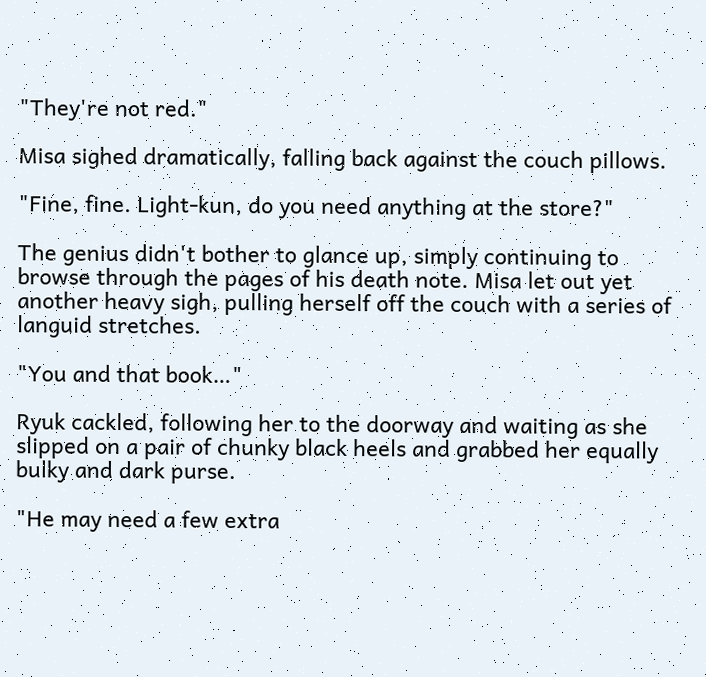"They're not red."

Misa sighed dramatically, falling back against the couch pillows.

"Fine, fine. Light-kun, do you need anything at the store?"

The genius didn't bother to glance up, simply continuing to browse through the pages of his death note. Misa let out yet another heavy sigh, pulling herself off the couch with a series of languid stretches.

"You and that book…"

Ryuk cackled, following her to the doorway and waiting as she slipped on a pair of chunky black heels and grabbed her equally bulky and dark purse.

"He may need a few extra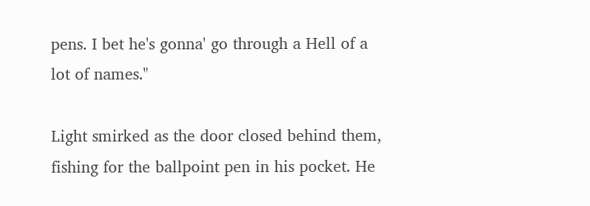pens. I bet he's gonna' go through a Hell of a lot of names."

Light smirked as the door closed behind them, fishing for the ballpoint pen in his pocket. He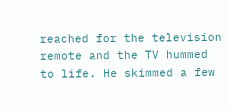reached for the television remote and the TV hummed to life. He skimmed a few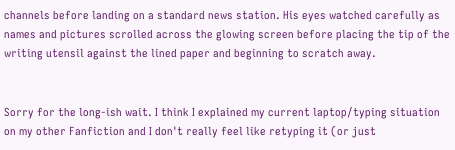channels before landing on a standard news station. His eyes watched carefully as names and pictures scrolled across the glowing screen before placing the tip of the writing utensil against the lined paper and beginning to scratch away.


Sorry for the long-ish wait. I think I explained my current laptop/typing situation on my other Fanfiction and I don't really feel like retyping it (or just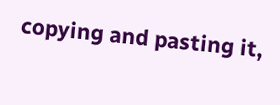copying and pasting it,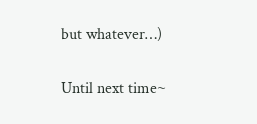but whatever…)

Until next time~